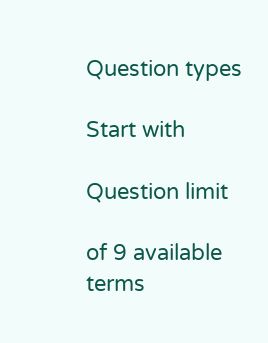Question types

Start with

Question limit

of 9 available terms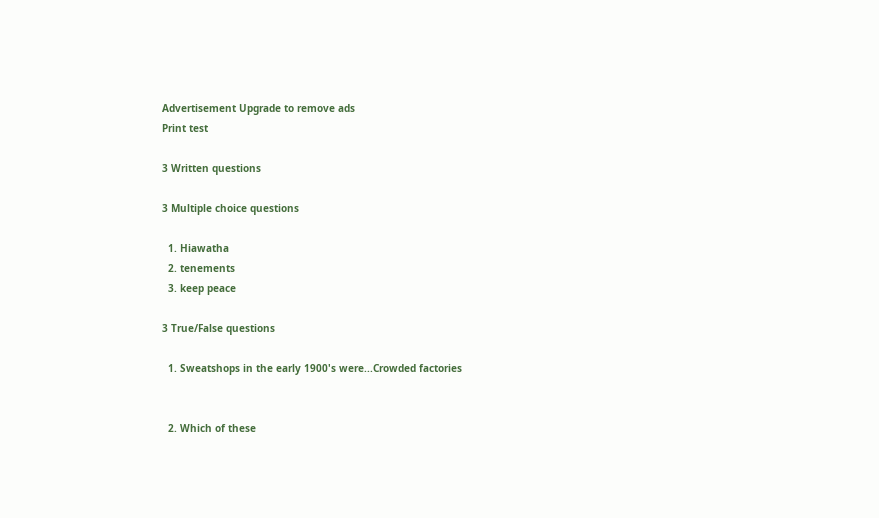Advertisement Upgrade to remove ads
Print test

3 Written questions

3 Multiple choice questions

  1. Hiawatha
  2. tenements
  3. keep peace

3 True/False questions

  1. Sweatshops in the early 1900's were...Crowded factories


  2. Which of these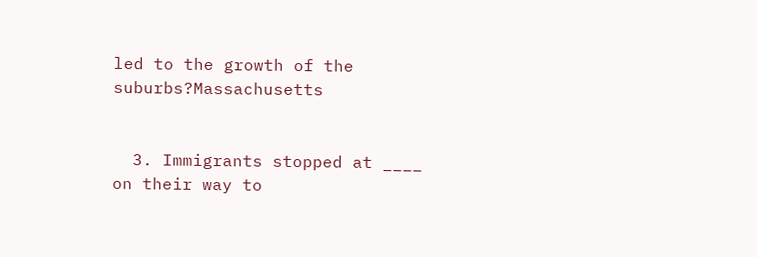led to the growth of the suburbs?Massachusetts


  3. Immigrants stopped at ____ on their way to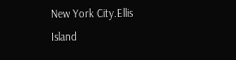New York City.Ellis Island